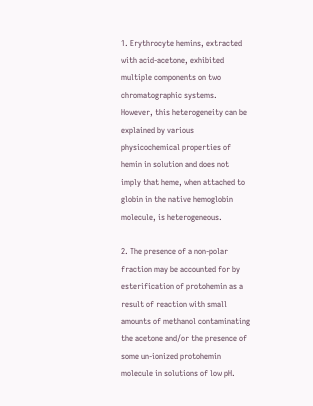1. Erythrocyte hemins, extracted with acid-acetone, exhibited multiple components on two chromatographic systems. However, this heterogeneity can be explained by various physicochemical properties of hemin in solution and does not imply that heme, when attached to globin in the native hemoglobin molecule, is heterogeneous.

2. The presence of a non-polar fraction may be accounted for by esterification of protohemin as a result of reaction with small amounts of methanol contaminating the acetone and/or the presence of some un-ionized protohemin molecule in solutions of low pH.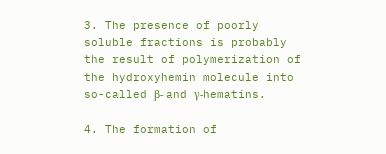3. The presence of poorly soluble fractions is probably the result of polymerization of the hydroxyhemin molecule into so-called β- and γ-hematins.

4. The formation of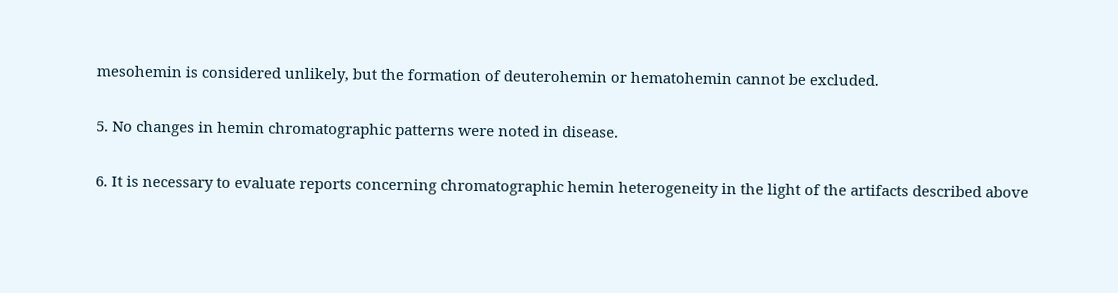mesohemin is considered unlikely, but the formation of deuterohemin or hematohemin cannot be excluded.

5. No changes in hemin chromatographic patterns were noted in disease.

6. It is necessary to evaluate reports concerning chromatographic hemin heterogeneity in the light of the artifacts described above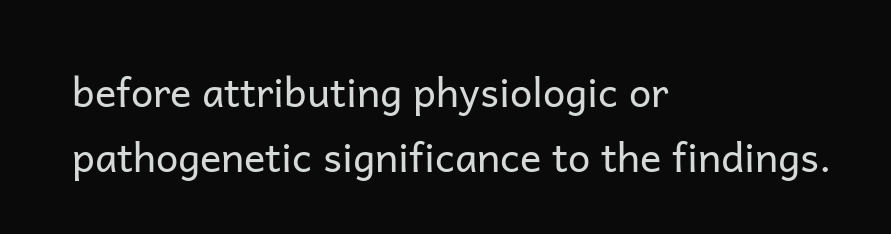before attributing physiologic or pathogenetic significance to the findings.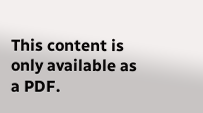This content is only available as a PDF.